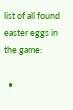list of all found easter eggs in the game:

  •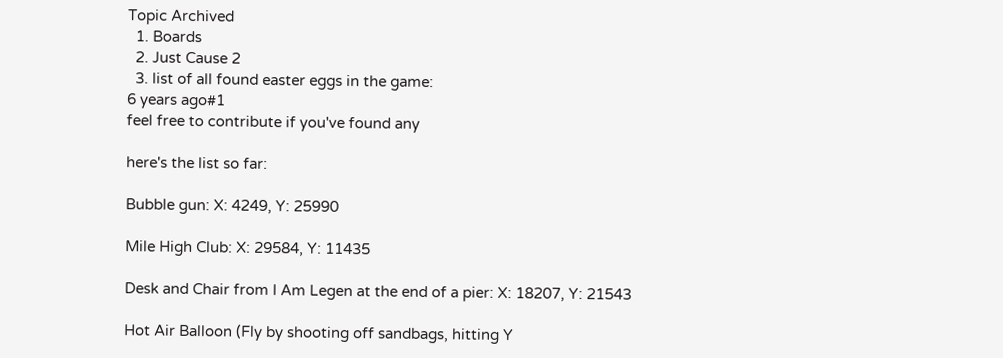Topic Archived
  1. Boards
  2. Just Cause 2
  3. list of all found easter eggs in the game:
6 years ago#1
feel free to contribute if you've found any

here's the list so far:

Bubble gun: X: 4249, Y: 25990

Mile High Club: X: 29584, Y: 11435

Desk and Chair from I Am Legen at the end of a pier: X: 18207, Y: 21543

Hot Air Balloon (Fly by shooting off sandbags, hitting Y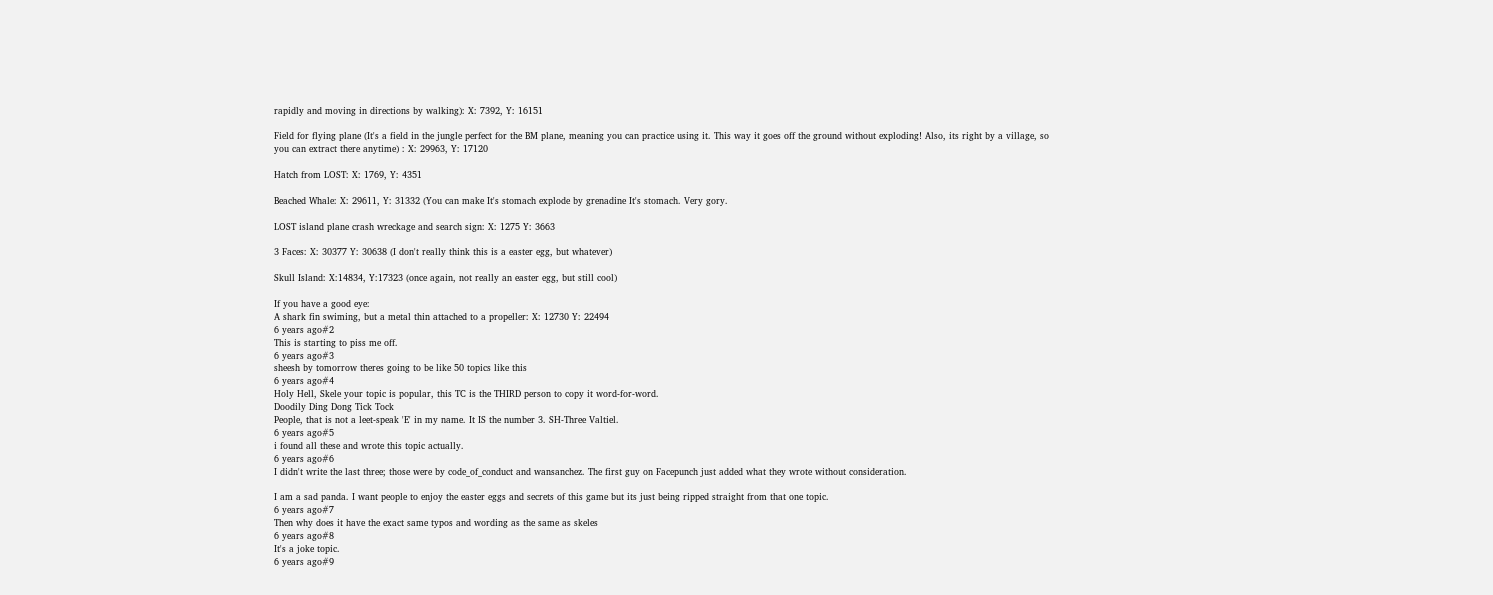rapidly and moving in directions by walking): X: 7392, Y: 16151

Field for flying plane (It's a field in the jungle perfect for the BM plane, meaning you can practice using it. This way it goes off the ground without exploding! Also, its right by a village, so you can extract there anytime) : X: 29963, Y: 17120

Hatch from LOST: X: 1769, Y: 4351

Beached Whale: X: 29611, Y: 31332 (You can make It's stomach explode by grenadine It's stomach. Very gory.

LOST island plane crash wreckage and search sign: X: 1275 Y: 3663

3 Faces: X: 30377 Y: 30638 (I don't really think this is a easter egg, but whatever)

Skull Island: X:14834, Y:17323 (once again, not really an easter egg, but still cool)

If you have a good eye:
A shark fin swiming, but a metal thin attached to a propeller: X: 12730 Y: 22494
6 years ago#2
This is starting to piss me off.
6 years ago#3
sheesh by tomorrow theres going to be like 50 topics like this
6 years ago#4
Holy Hell, Skele your topic is popular, this TC is the THIRD person to copy it word-for-word.
Doodily Ding Dong Tick Tock
People, that is not a leet-speak 'E' in my name. It IS the number 3. SH-Three Valtiel.
6 years ago#5
i found all these and wrote this topic actually.
6 years ago#6
I didn't write the last three; those were by code_of_conduct and wansanchez. The first guy on Facepunch just added what they wrote without consideration.

I am a sad panda. I want people to enjoy the easter eggs and secrets of this game but its just being ripped straight from that one topic.
6 years ago#7
Then why does it have the exact same typos and wording as the same as skeles
6 years ago#8
It's a joke topic.
6 years ago#9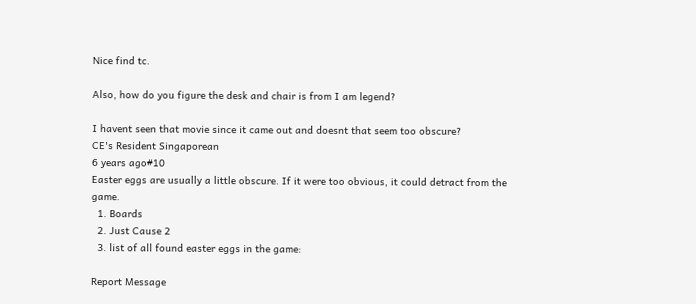Nice find tc.

Also, how do you figure the desk and chair is from I am legend?

I havent seen that movie since it came out and doesnt that seem too obscure?
CE's Resident Singaporean
6 years ago#10
Easter eggs are usually a little obscure. If it were too obvious, it could detract from the game.
  1. Boards
  2. Just Cause 2
  3. list of all found easter eggs in the game:

Report Message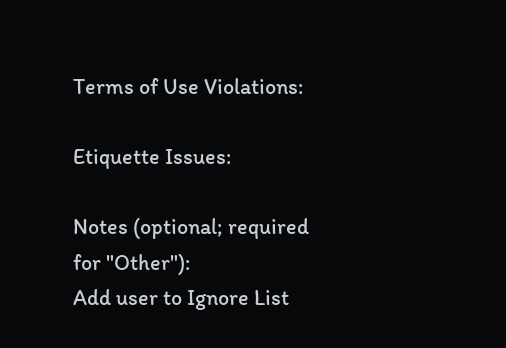Terms of Use Violations:

Etiquette Issues:

Notes (optional; required for "Other"):
Add user to Ignore List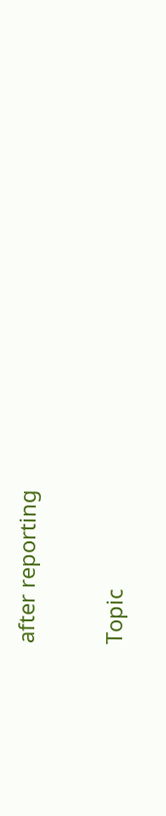after reporting

Topic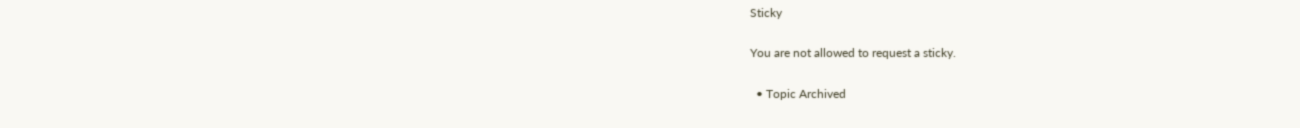Sticky

You are not allowed to request a sticky.

  • Topic Archived